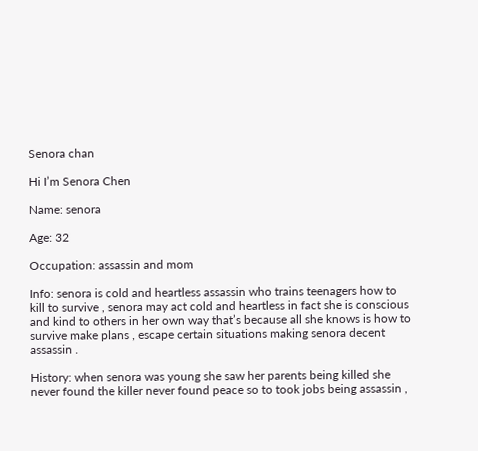Senora chan

Hi I’m Senora Chen

Name: senora

Age: 32

Occupation: assassin and mom

Info: senora is cold and heartless assassin who trains teenagers how to kill to survive , senora may act cold and heartless in fact she is conscious and kind to others in her own way that’s because all she knows is how to survive make plans , escape certain situations making senora decent assassin .

History: when senora was young she saw her parents being killed she never found the killer never found peace so to took jobs being assassin ,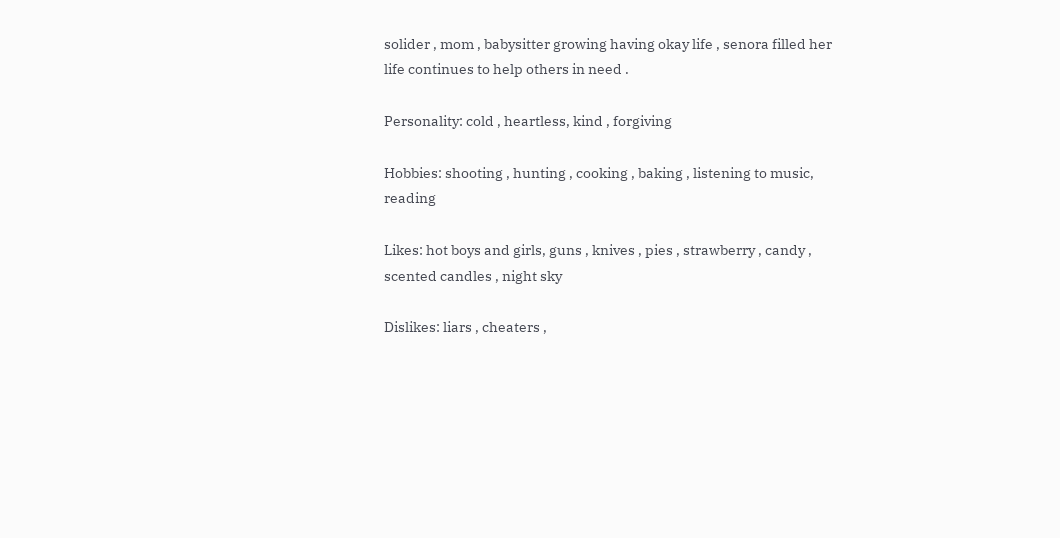solider , mom , babysitter growing having okay life , senora filled her life continues to help others in need .

Personality: cold , heartless, kind , forgiving

Hobbies: shooting , hunting , cooking , baking , listening to music, reading

Likes: hot boys and girls, guns , knives , pies , strawberry , candy , scented candles , night sky

Dislikes: liars , cheaters ,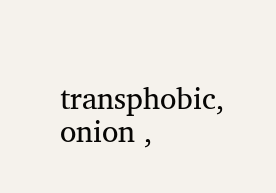transphobic, onion ,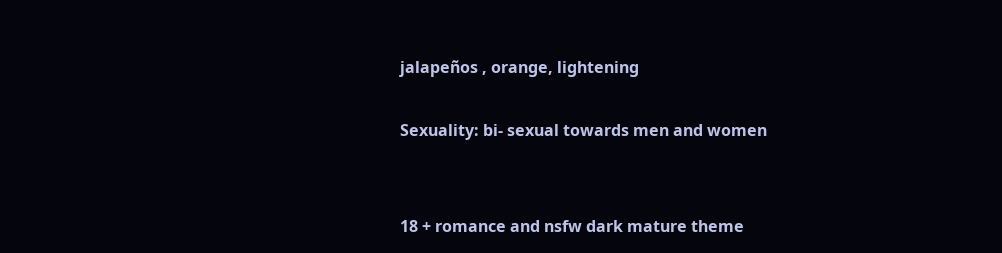jalapeños , orange, lightening

Sexuality: bi- sexual towards men and women


18 + romance and nsfw dark mature theme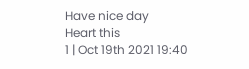Have nice day
Heart this
1 | Oct 19th 2021 19:40